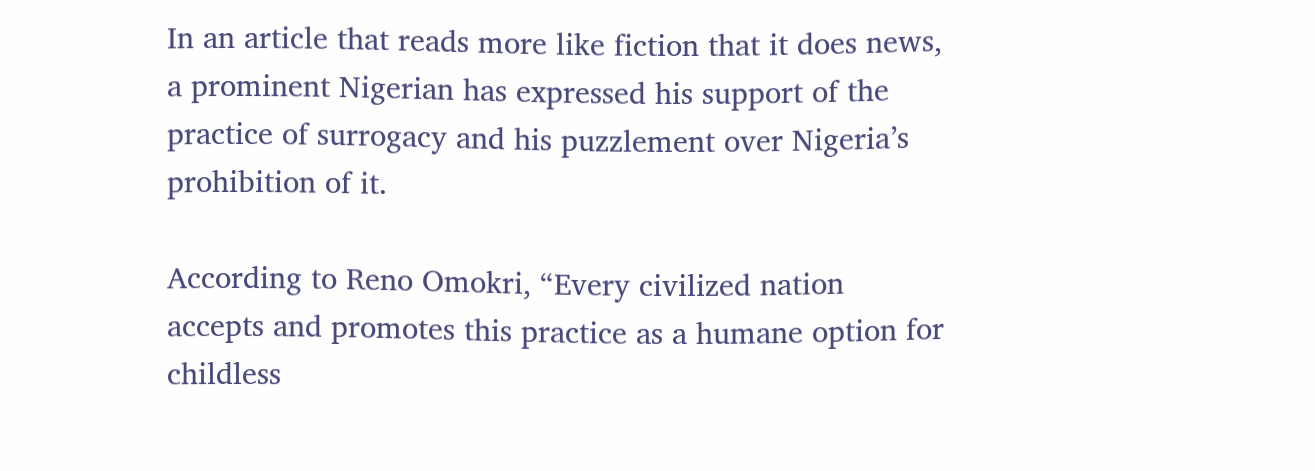In an article that reads more like fiction that it does news, a prominent Nigerian has expressed his support of the practice of surrogacy and his puzzlement over Nigeria’s prohibition of it.

According to Reno Omokri, “Every civilized nation accepts and promotes this practice as a humane option for childless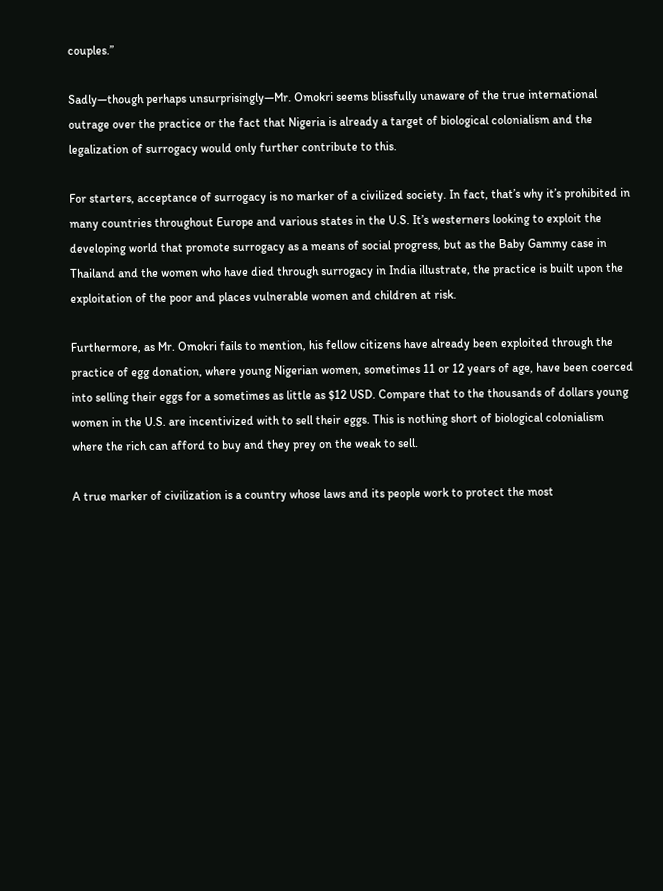couples.”

Sadly—though perhaps unsurprisingly—Mr. Omokri seems blissfully unaware of the true international outrage over the practice or the fact that Nigeria is already a target of biological colonialism and the legalization of surrogacy would only further contribute to this.

For starters, acceptance of surrogacy is no marker of a civilized society. In fact, that’s why it’s prohibited in many countries throughout Europe and various states in the U.S. It’s westerners looking to exploit the developing world that promote surrogacy as a means of social progress, but as the Baby Gammy case in Thailand and the women who have died through surrogacy in India illustrate, the practice is built upon the exploitation of the poor and places vulnerable women and children at risk.

Furthermore, as Mr. Omokri fails to mention, his fellow citizens have already been exploited through the practice of egg donation, where young Nigerian women, sometimes 11 or 12 years of age, have been coerced into selling their eggs for a sometimes as little as $12 USD. Compare that to the thousands of dollars young women in the U.S. are incentivized with to sell their eggs. This is nothing short of biological colonialism where the rich can afford to buy and they prey on the weak to sell.

A true marker of civilization is a country whose laws and its people work to protect the most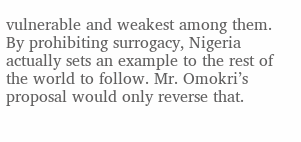vulnerable and weakest among them. By prohibiting surrogacy, Nigeria actually sets an example to the rest of the world to follow. Mr. Omokri’s proposal would only reverse that.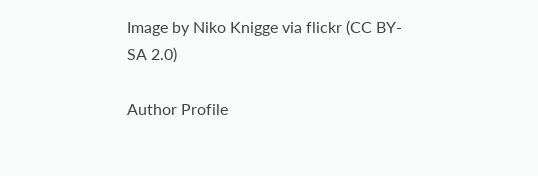Image by Niko Knigge via flickr (CC BY-SA 2.0)

Author Profile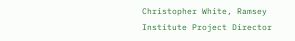Christopher White, Ramsey Institute Project Director